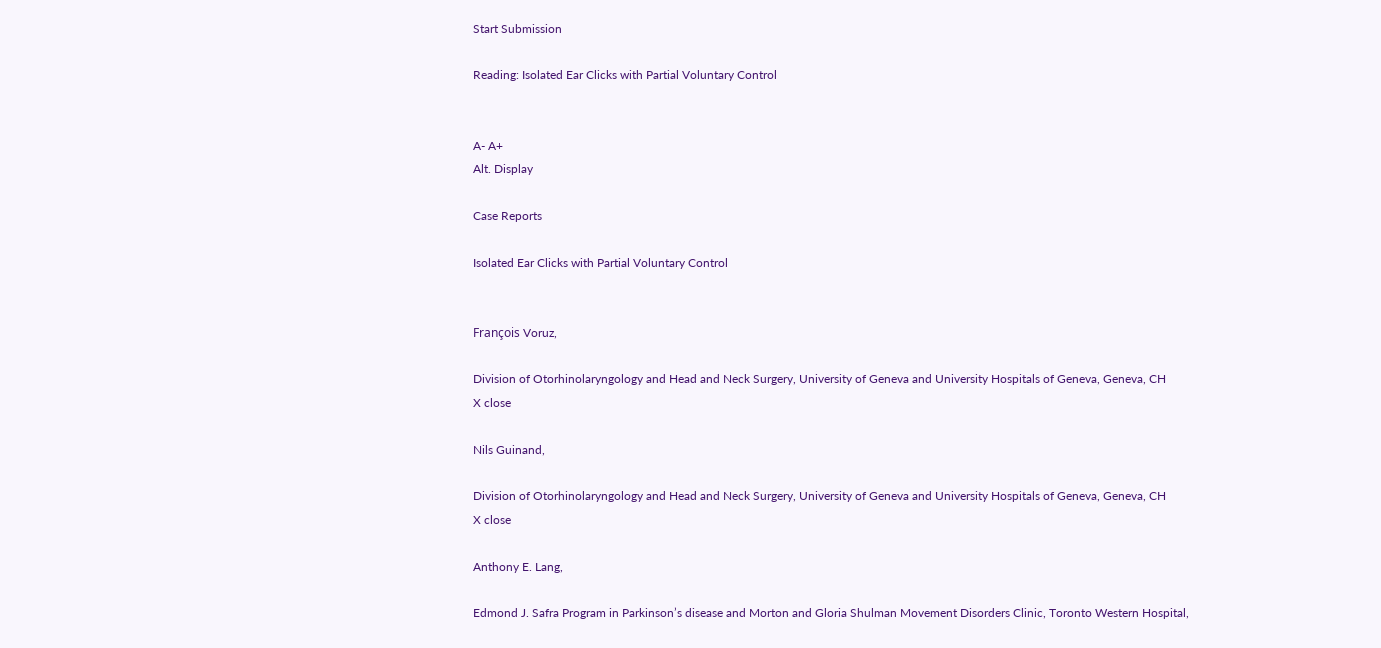Start Submission

Reading: Isolated Ear Clicks with Partial Voluntary Control


A- A+
Alt. Display

Case Reports

Isolated Ear Clicks with Partial Voluntary Control


François Voruz,

Division of Otorhinolaryngology and Head and Neck Surgery, University of Geneva and University Hospitals of Geneva, Geneva, CH
X close

Nils Guinand,

Division of Otorhinolaryngology and Head and Neck Surgery, University of Geneva and University Hospitals of Geneva, Geneva, CH
X close

Anthony E. Lang,

Edmond J. Safra Program in Parkinson’s disease and Morton and Gloria Shulman Movement Disorders Clinic, Toronto Western Hospital,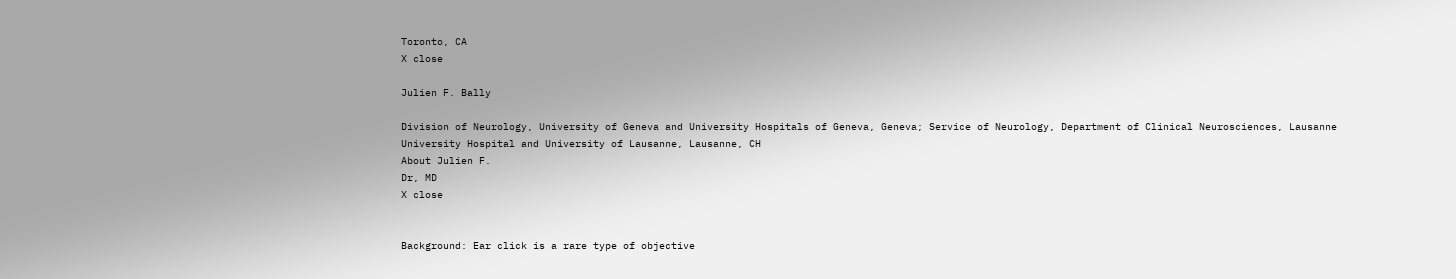Toronto, CA
X close

Julien F. Bally

Division of Neurology, University of Geneva and University Hospitals of Geneva, Geneva; Service of Neurology, Department of Clinical Neurosciences, Lausanne University Hospital and University of Lausanne, Lausanne, CH
About Julien F.
Dr, MD
X close


Background: Ear click is a rare type of objective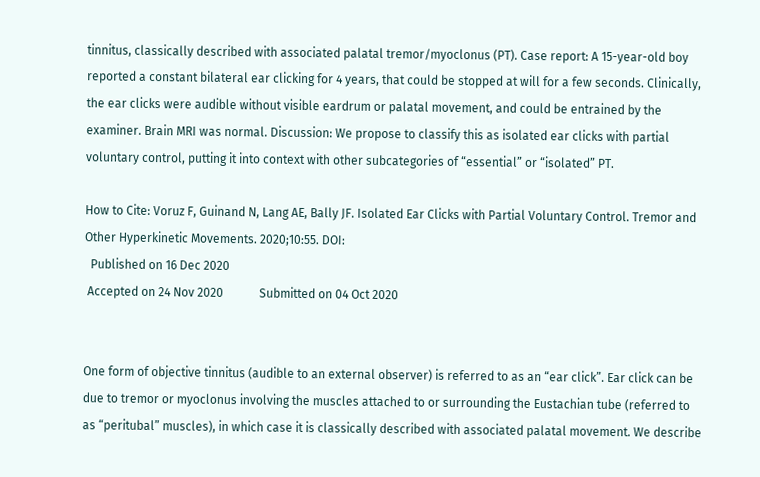tinnitus, classically described with associated palatal tremor/myoclonus (PT). Case report: A 15-year-old boy reported a constant bilateral ear clicking for 4 years, that could be stopped at will for a few seconds. Clinically, the ear clicks were audible without visible eardrum or palatal movement, and could be entrained by the examiner. Brain MRI was normal. Discussion: We propose to classify this as isolated ear clicks with partial voluntary control, putting it into context with other subcategories of “essential” or “isolated” PT.

How to Cite: Voruz F, Guinand N, Lang AE, Bally JF. Isolated Ear Clicks with Partial Voluntary Control. Tremor and Other Hyperkinetic Movements. 2020;10:55. DOI:
  Published on 16 Dec 2020
 Accepted on 24 Nov 2020            Submitted on 04 Oct 2020


One form of objective tinnitus (audible to an external observer) is referred to as an “ear click”. Ear click can be due to tremor or myoclonus involving the muscles attached to or surrounding the Eustachian tube (referred to as “peritubal” muscles), in which case it is classically described with associated palatal movement. We describe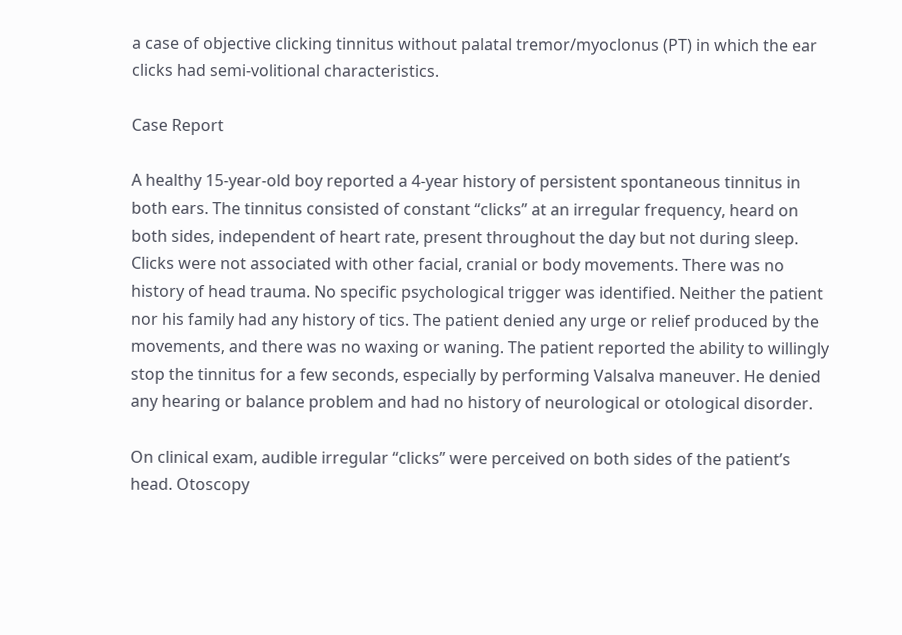a case of objective clicking tinnitus without palatal tremor/myoclonus (PT) in which the ear clicks had semi-volitional characteristics.

Case Report

A healthy 15-year-old boy reported a 4-year history of persistent spontaneous tinnitus in both ears. The tinnitus consisted of constant “clicks” at an irregular frequency, heard on both sides, independent of heart rate, present throughout the day but not during sleep. Clicks were not associated with other facial, cranial or body movements. There was no history of head trauma. No specific psychological trigger was identified. Neither the patient nor his family had any history of tics. The patient denied any urge or relief produced by the movements, and there was no waxing or waning. The patient reported the ability to willingly stop the tinnitus for a few seconds, especially by performing Valsalva maneuver. He denied any hearing or balance problem and had no history of neurological or otological disorder.

On clinical exam, audible irregular “clicks” were perceived on both sides of the patient’s head. Otoscopy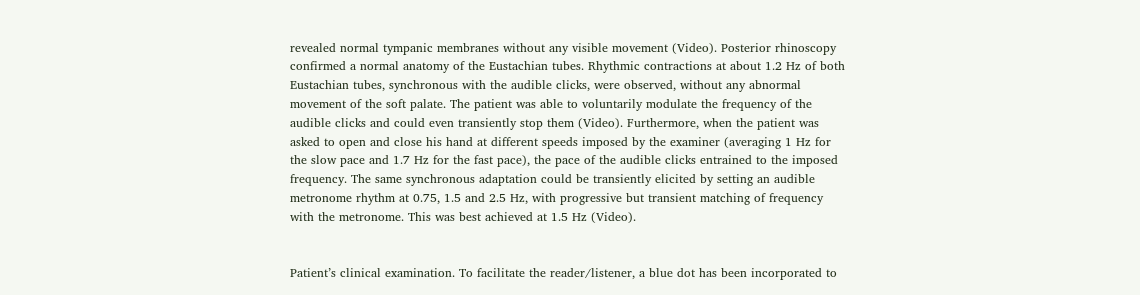revealed normal tympanic membranes without any visible movement (Video). Posterior rhinoscopy confirmed a normal anatomy of the Eustachian tubes. Rhythmic contractions at about 1.2 Hz of both Eustachian tubes, synchronous with the audible clicks, were observed, without any abnormal movement of the soft palate. The patient was able to voluntarily modulate the frequency of the audible clicks and could even transiently stop them (Video). Furthermore, when the patient was asked to open and close his hand at different speeds imposed by the examiner (averaging 1 Hz for the slow pace and 1.7 Hz for the fast pace), the pace of the audible clicks entrained to the imposed frequency. The same synchronous adaptation could be transiently elicited by setting an audible metronome rhythm at 0.75, 1.5 and 2.5 Hz, with progressive but transient matching of frequency with the metronome. This was best achieved at 1.5 Hz (Video).


Patient’s clinical examination. To facilitate the reader/listener, a blue dot has been incorporated to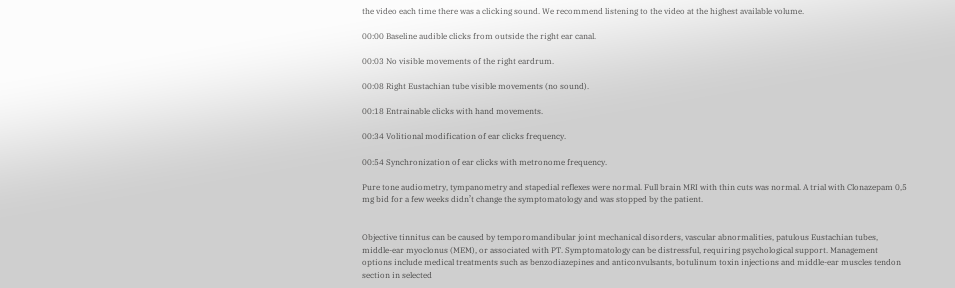the video each time there was a clicking sound. We recommend listening to the video at the highest available volume.

00:00 Baseline audible clicks from outside the right ear canal.

00:03 No visible movements of the right eardrum.

00:08 Right Eustachian tube visible movements (no sound).

00:18 Entrainable clicks with hand movements.

00:34 Volitional modification of ear clicks frequency.

00:54 Synchronization of ear clicks with metronome frequency.

Pure tone audiometry, tympanometry and stapedial reflexes were normal. Full brain MRI with thin cuts was normal. A trial with Clonazepam 0,5 mg bid for a few weeks didn’t change the symptomatology and was stopped by the patient.


Objective tinnitus can be caused by temporomandibular joint mechanical disorders, vascular abnormalities, patulous Eustachian tubes, middle-ear myoclonus (MEM), or associated with PT. Symptomatology can be distressful, requiring psychological support. Management options include medical treatments such as benzodiazepines and anticonvulsants, botulinum toxin injections and middle-ear muscles tendon section in selected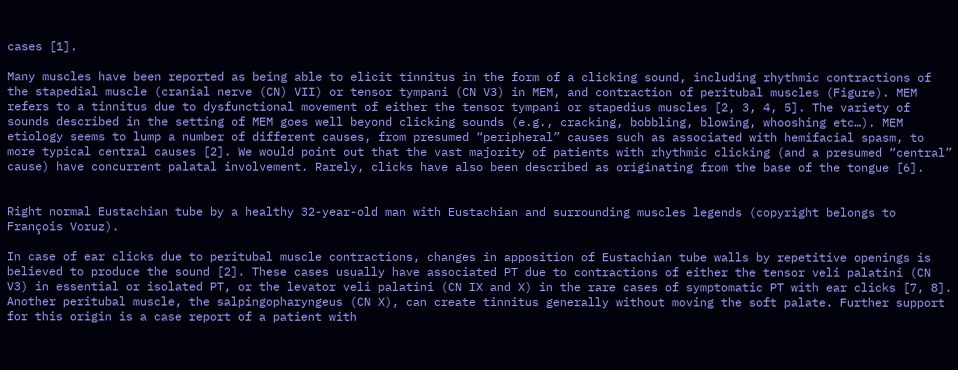cases [1].

Many muscles have been reported as being able to elicit tinnitus in the form of a clicking sound, including rhythmic contractions of the stapedial muscle (cranial nerve (CN) VII) or tensor tympani (CN V3) in MEM, and contraction of peritubal muscles (Figure). MEM refers to a tinnitus due to dysfunctional movement of either the tensor tympani or stapedius muscles [2, 3, 4, 5]. The variety of sounds described in the setting of MEM goes well beyond clicking sounds (e.g., cracking, bobbling, blowing, whooshing etc…). MEM etiology seems to lump a number of different causes, from presumed “peripheral” causes such as associated with hemifacial spasm, to more typical central causes [2]. We would point out that the vast majority of patients with rhythmic clicking (and a presumed “central” cause) have concurrent palatal involvement. Rarely, clicks have also been described as originating from the base of the tongue [6].


Right normal Eustachian tube by a healthy 32-year-old man with Eustachian and surrounding muscles legends (copyright belongs to François Voruz).

In case of ear clicks due to peritubal muscle contractions, changes in apposition of Eustachian tube walls by repetitive openings is believed to produce the sound [2]. These cases usually have associated PT due to contractions of either the tensor veli palatini (CN V3) in essential or isolated PT, or the levator veli palatini (CN IX and X) in the rare cases of symptomatic PT with ear clicks [7, 8]. Another peritubal muscle, the salpingopharyngeus (CN X), can create tinnitus generally without moving the soft palate. Further support for this origin is a case report of a patient with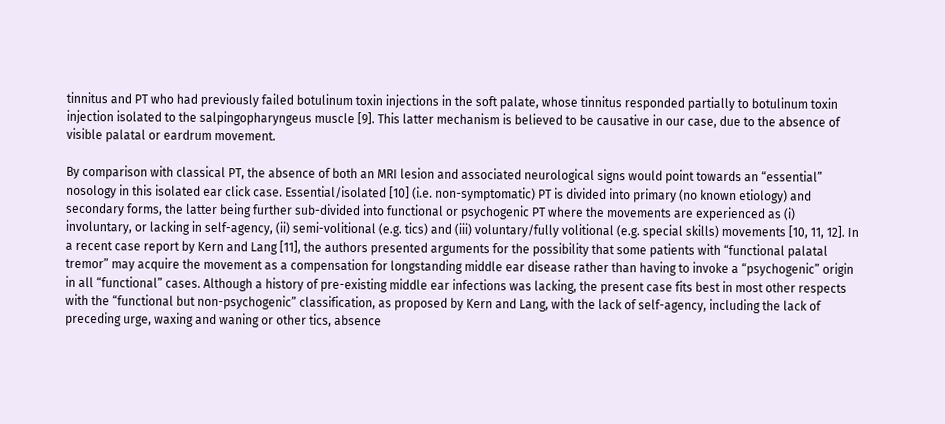tinnitus and PT who had previously failed botulinum toxin injections in the soft palate, whose tinnitus responded partially to botulinum toxin injection isolated to the salpingopharyngeus muscle [9]. This latter mechanism is believed to be causative in our case, due to the absence of visible palatal or eardrum movement.

By comparison with classical PT, the absence of both an MRI lesion and associated neurological signs would point towards an “essential” nosology in this isolated ear click case. Essential/isolated [10] (i.e. non-symptomatic) PT is divided into primary (no known etiology) and secondary forms, the latter being further sub-divided into functional or psychogenic PT where the movements are experienced as (i) involuntary, or lacking in self-agency, (ii) semi-volitional (e.g. tics) and (iii) voluntary/fully volitional (e.g. special skills) movements [10, 11, 12]. In a recent case report by Kern and Lang [11], the authors presented arguments for the possibility that some patients with “functional palatal tremor” may acquire the movement as a compensation for longstanding middle ear disease rather than having to invoke a “psychogenic” origin in all “functional” cases. Although a history of pre-existing middle ear infections was lacking, the present case fits best in most other respects with the “functional but non-psychogenic” classification, as proposed by Kern and Lang, with the lack of self-agency, including the lack of preceding urge, waxing and waning or other tics, absence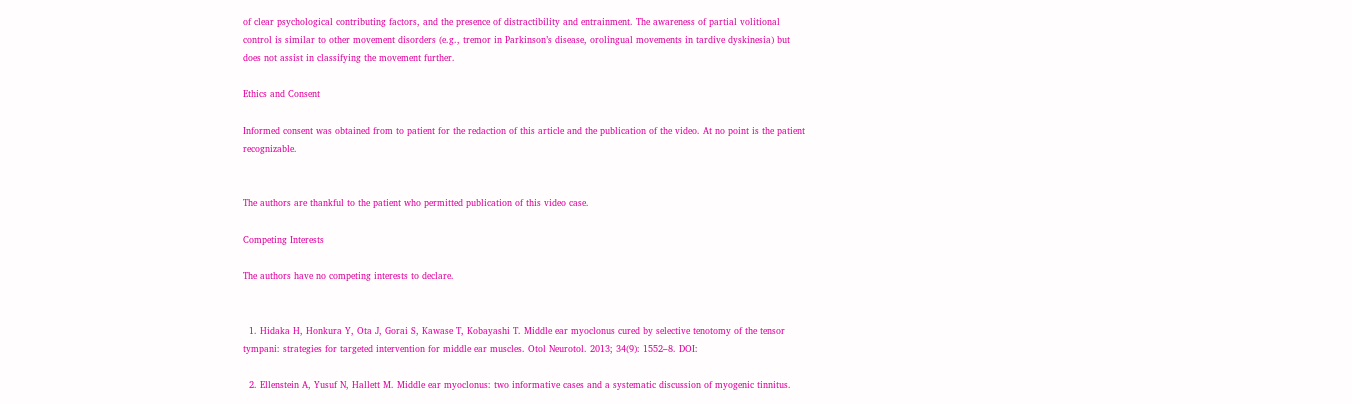of clear psychological contributing factors, and the presence of distractibility and entrainment. The awareness of partial volitional control is similar to other movement disorders (e.g., tremor in Parkinson’s disease, orolingual movements in tardive dyskinesia) but does not assist in classifying the movement further.

Ethics and Consent

Informed consent was obtained from to patient for the redaction of this article and the publication of the video. At no point is the patient recognizable.


The authors are thankful to the patient who permitted publication of this video case.

Competing Interests

The authors have no competing interests to declare.


  1. Hidaka H, Honkura Y, Ota J, Gorai S, Kawase T, Kobayashi T. Middle ear myoclonus cured by selective tenotomy of the tensor tympani: strategies for targeted intervention for middle ear muscles. Otol Neurotol. 2013; 34(9): 1552–8. DOI:

  2. Ellenstein A, Yusuf N, Hallett M. Middle ear myoclonus: two informative cases and a systematic discussion of myogenic tinnitus.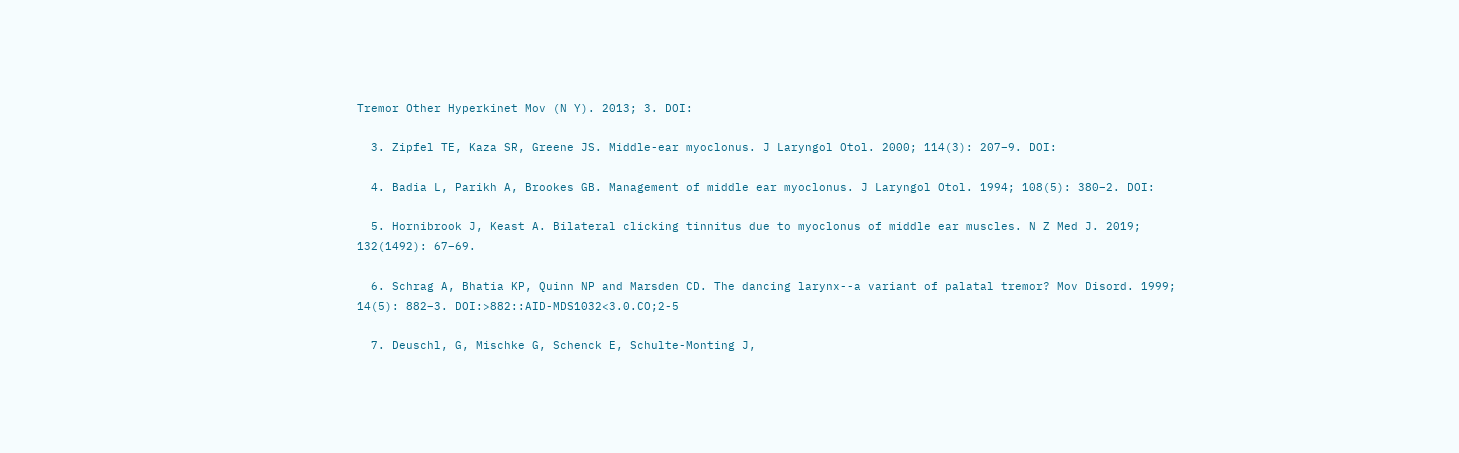Tremor Other Hyperkinet Mov (N Y). 2013; 3. DOI:

  3. Zipfel TE, Kaza SR, Greene JS. Middle-ear myoclonus. J Laryngol Otol. 2000; 114(3): 207–9. DOI:

  4. Badia L, Parikh A, Brookes GB. Management of middle ear myoclonus. J Laryngol Otol. 1994; 108(5): 380–2. DOI:

  5. Hornibrook J, Keast A. Bilateral clicking tinnitus due to myoclonus of middle ear muscles. N Z Med J. 2019; 132(1492): 67–69.

  6. Schrag A, Bhatia KP, Quinn NP and Marsden CD. The dancing larynx--a variant of palatal tremor? Mov Disord. 1999; 14(5): 882–3. DOI:>882::AID-MDS1032<3.0.CO;2-5

  7. Deuschl, G, Mischke G, Schenck E, Schulte-Monting J,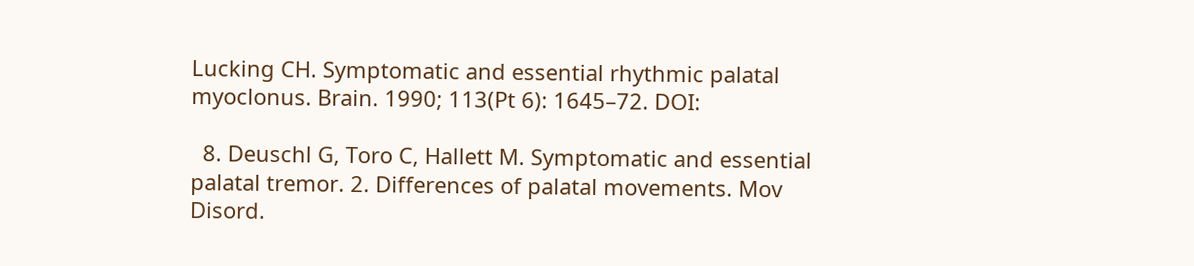Lucking CH. Symptomatic and essential rhythmic palatal myoclonus. Brain. 1990; 113(Pt 6): 1645–72. DOI:

  8. Deuschl G, Toro C, Hallett M. Symptomatic and essential palatal tremor. 2. Differences of palatal movements. Mov Disord.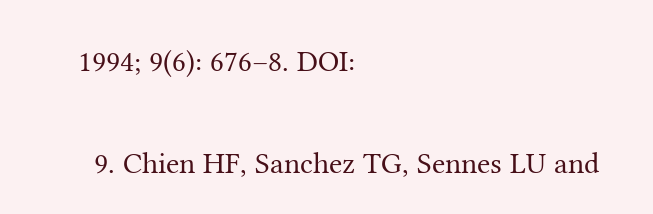1994; 9(6): 676–8. DOI:

  9. Chien HF, Sanchez TG, Sennes LU and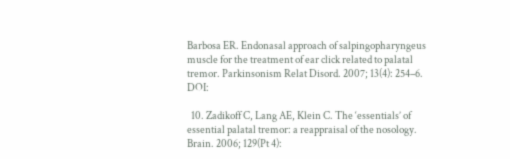Barbosa ER. Endonasal approach of salpingopharyngeus muscle for the treatment of ear click related to palatal tremor. Parkinsonism Relat Disord. 2007; 13(4): 254–6. DOI:

  10. Zadikoff C, Lang AE, Klein C. The ‘essentials’ of essential palatal tremor: a reappraisal of the nosology. Brain. 2006; 129(Pt 4):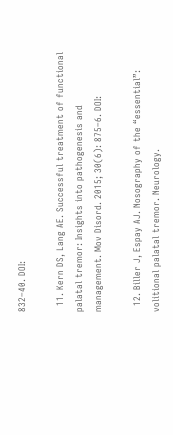832–40. DOI:

  11. Kern DS, Lang AE. Successful treatment of functional palatal tremor: Insights into pathogenesis and management. Mov Disord. 2015; 30(6): 875–6. DOI:

  12. Biller J, Espay AJ. Nosography of the “essential”: volitional palatal tremor. Neurology.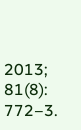2013; 81(8): 772–3.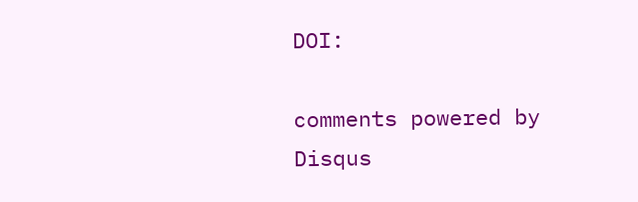DOI:

comments powered by Disqus